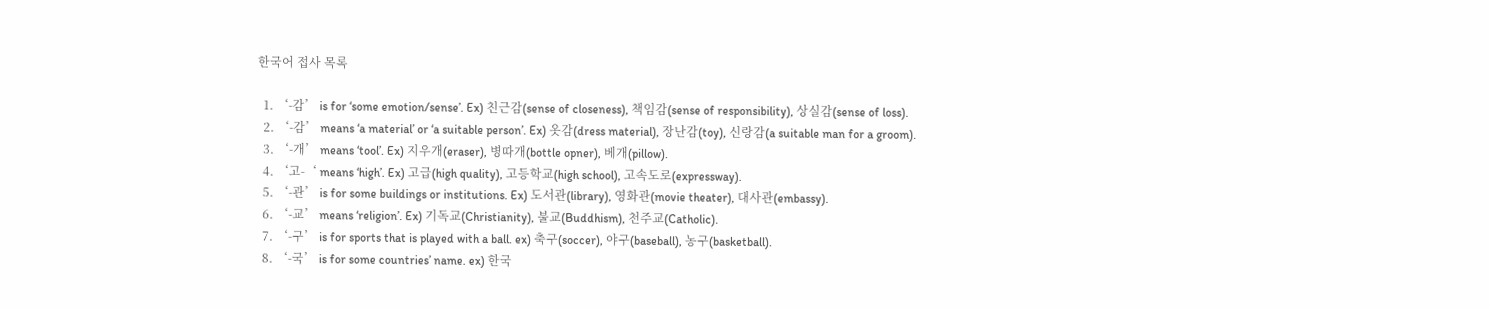한국어 접사 목록

  1. ‘-감’ is for ‘some emotion/sense’. Ex) 친근감(sense of closeness), 책임감(sense of responsibility), 상실감(sense of loss).
  2. ‘-감’ means ‘a material’ or ‘a suitable person’. Ex) 옷감(dress material), 장난감(toy), 신랑감(a suitable man for a groom).
  3. ‘-개’ means ‘tool’. Ex) 지우개(eraser), 병따개(bottle opner), 베개(pillow).
  4. ‘고-‘ means ‘high’. Ex) 고급(high quality), 고등학교(high school), 고속도로(expressway).
  5. ‘-관’ is for some buildings or institutions. Ex) 도서관(library), 영화관(movie theater), 대사관(embassy).
  6. ‘-교’ means ‘religion’. Ex) 기독교(Christianity), 불교(Buddhism), 천주교(Catholic).
  7. ‘-구’ is for sports that is played with a ball. ex) 축구(soccer), 야구(baseball), 농구(basketball).
  8. ‘-국’ is for some countries’ name. ex) 한국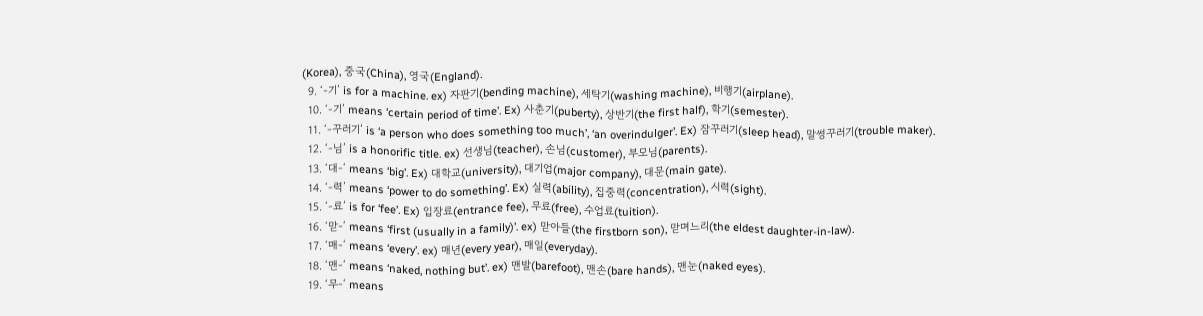(Korea), 중국(China), 영국(England).
  9. ‘-기’ is for a machine. ex) 자판기(bending machine), 세탁기(washing machine), 비행기(airplane).
  10. ‘-기’ means ‘certain period of time’. Ex) 사춘기(puberty), 상반기(the first half), 학기(semester).
  11. ‘-꾸러기’ is ‘a person who does something too much’, ‘an overindulger’. Ex) 잠꾸러기(sleep head), 말썽꾸러기(trouble maker).
  12. ‘-님’ is a honorific title. ex) 선생님(teacher), 손님(customer), 부모님(parents).
  13. ‘대-‘ means ‘big’. Ex) 대학교(university), 대기업(major company), 대문(main gate).
  14. ‘-력’ means ‘power to do something’. Ex) 실력(ability), 집중력(concentration), 시력(sight).
  15. ‘-료’ is for ‘fee’. Ex) 입장료(entrance fee), 무료(free), 수업료(tuition).
  16. ‘맏-‘ means ‘first (usually in a family)’. ex) 맏아들(the firstborn son), 맏며느리(the eldest daughter-in-law).
  17. ‘매-‘ means ‘every’. ex) 매년(every year), 매일(everyday).
  18. ‘맨-‘ means ‘naked, nothing but’. ex) 맨발(barefoot), 맨손(bare hands), 맨눈(naked eyes).
  19. ‘무-‘ means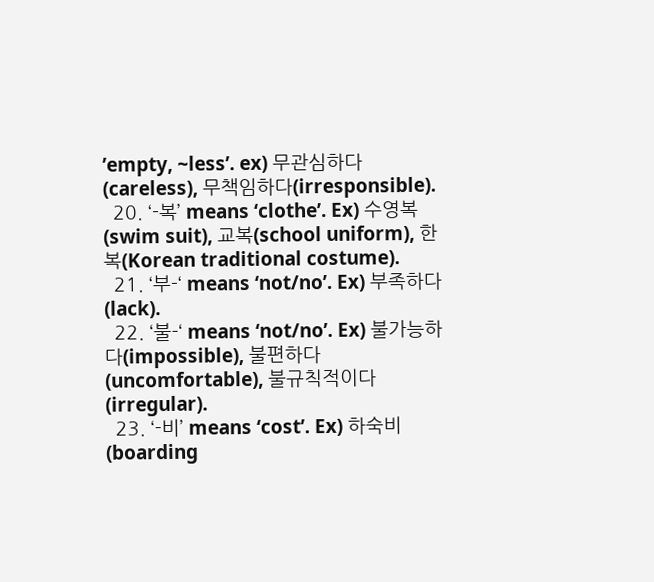’empty, ~less’. ex) 무관심하다(careless), 무책임하다(irresponsible).
  20. ‘-복’ means ‘clothe’. Ex) 수영복(swim suit), 교복(school uniform), 한복(Korean traditional costume).
  21. ‘부-‘ means ‘not/no’. Ex) 부족하다(lack).
  22. ‘불-‘ means ‘not/no’. Ex) 불가능하다(impossible), 불편하다(uncomfortable), 불규칙적이다(irregular).
  23. ‘-비’ means ‘cost’. Ex) 하숙비(boarding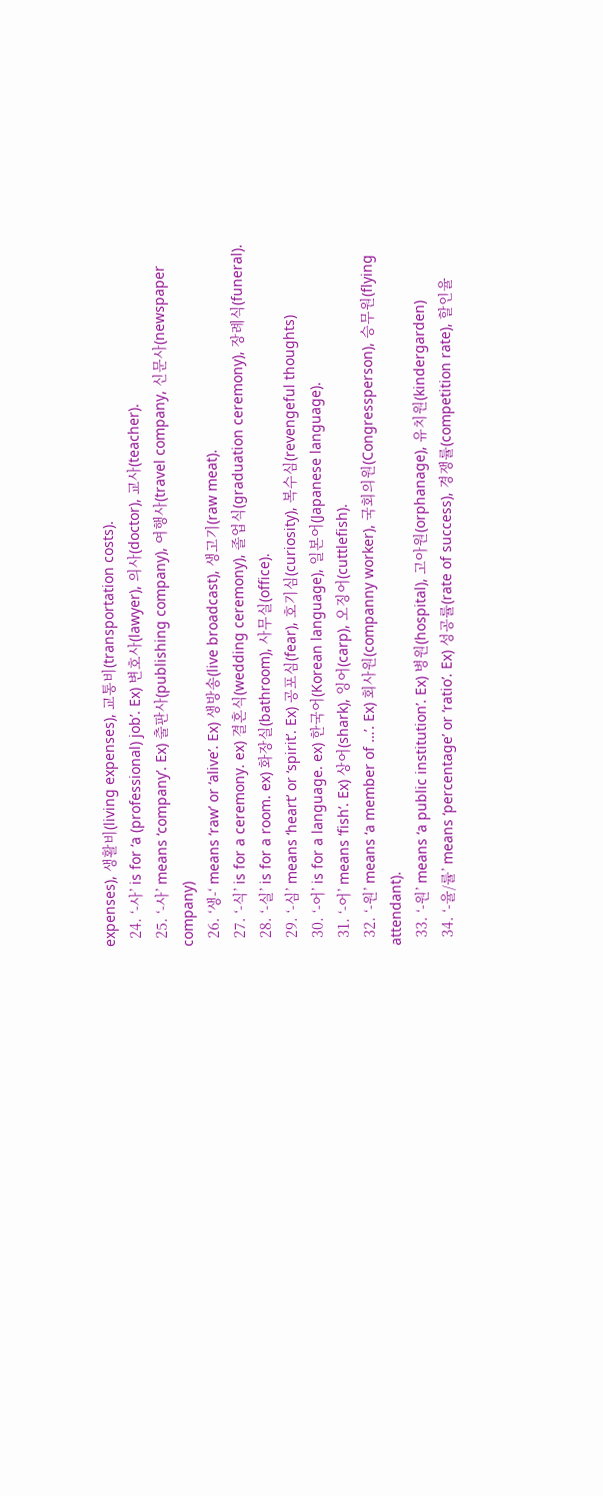expenses), 생활비(living expenses), 교통비(transportation costs).
  24. ‘-사’ is for ‘a (professional) job’. Ex) 변호사(lawyer), 의사(doctor), 교사(teacher).
  25. ‘-사’ means ‘company’. Ex) 출판사(publishing company), 여행사(travel company, 신문사(newspaper company)
  26. ‘생-‘ means ‘raw’ or ‘alive’. Ex) 생방송(live broadcast), 생고기(raw meat).
  27. ‘-식’ is for a ceremony. ex) 결혼식(wedding ceremony), 졸업식(graduation ceremony), 장례식(funeral).
  28. ‘-실’ is for a room. ex) 화장실(bathroom), 사무실(office).
  29. ‘-심’ means ‘heart’ or ‘spirit’. Ex) 공포심(fear), 호기심(curiosity), 복수심(revengeful thoughts)
  30. ‘-어’ is for a language. ex) 한국어(Korean language), 일본어(Japanese language).
  31. ‘-어’ means ‘fish’. Ex) 상어(shark), 잉어(carp), 오징어(cuttlefish).
  32. ‘-원’ means ‘a member of …’. Ex) 회사원(companny worker), 국회의원(Congressperson), 승무원(flying attendant).
  33. ‘-원’ means ‘a public institution’. Ex) 병원(hospital), 고아원(orphanage), 유치원(kindergarden)
  34. ‘-율/률’ means ‘percentage’ or ‘ratio’. Ex) 성공률(rate of success), 경쟁률(competition rate), 할인율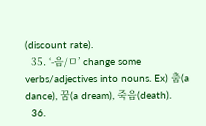(discount rate).
  35. ‘-음/ㅁ’ change some verbs/adjectives into nouns. Ex) 춤(a dance), 꿈(a dream), 죽음(death).
  36.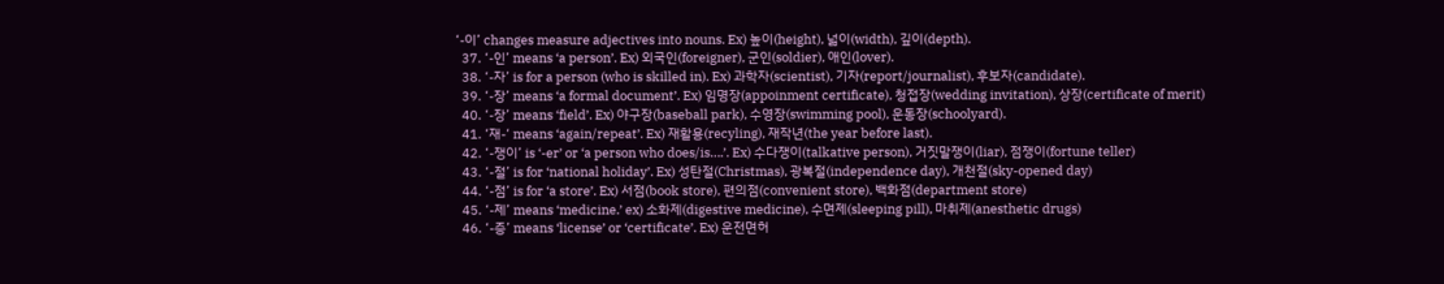‘-이’ changes measure adjectives into nouns. Ex) 높이(height), 넓이(width), 깊이(depth).
  37. ‘-인’ means ‘a person’. Ex) 외국인(foreigner), 군인(soldier), 애인(lover).
  38. ‘-자’ is for a person (who is skilled in). Ex) 과학자(scientist), 기자(report/journalist), 후보자(candidate).
  39. ‘-장’ means ‘a formal document’. Ex) 임명장(appoinment certificate), 청접장(wedding invitation), 상장(certificate of merit)
  40. ‘-장’ means ‘field’. Ex) 야구장(baseball park), 수영장(swimming pool), 운동장(schoolyard).
  41. ‘재-‘ means ‘again/repeat’. Ex) 재활용(recyling), 재작년(the year before last).
  42. ‘-쟁이’ is ‘-er’ or ‘a person who does/is….’. Ex) 수다쟁이(talkative person), 거짓말쟁이(liar), 점쟁이(fortune teller)
  43. ‘-절’ is for ‘national holiday’. Ex) 성탄절(Christmas), 광복절(independence day), 개천절(sky-opened day)
  44. ‘-점’ is for ‘a store’. Ex) 서점(book store), 편의점(convenient store), 백화점(department store)
  45. ‘-제’ means ‘medicine.’ ex) 소화제(digestive medicine), 수면제(sleeping pill), 마취제(anesthetic drugs)
  46. ‘-증’ means ‘license’ or ‘certificate’. Ex) 운전면허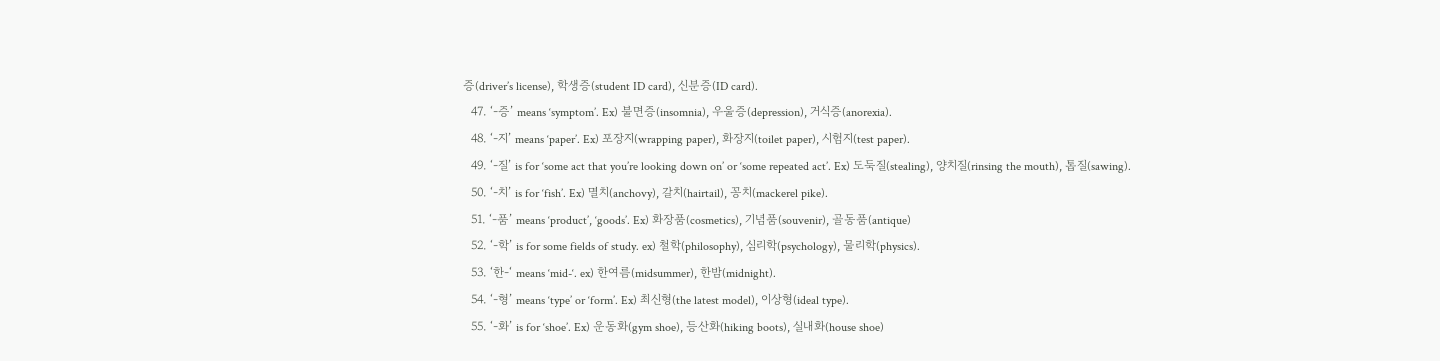증(driver’s license), 학생증(student ID card), 신분증(ID card).
  47. ‘-증’ means ‘symptom’. Ex) 불면증(insomnia), 우울증(depression), 거식증(anorexia).
  48. ‘-지’ means ‘paper’. Ex) 포장지(wrapping paper), 화장지(toilet paper), 시험지(test paper).
  49. ‘-질’ is for ‘some act that you’re looking down on’ or ‘some repeated act’. Ex) 도둑질(stealing), 양치질(rinsing the mouth), 톱질(sawing).
  50. ‘-치’ is for ‘fish’. Ex) 멸치(anchovy), 갈치(hairtail), 꽁치(mackerel pike).
  51. ‘-품’ means ‘product’, ‘goods’. Ex) 화장품(cosmetics), 기념품(souvenir), 골동품(antique)
  52. ‘-학’ is for some fields of study. ex) 철학(philosophy), 심리학(psychology), 물리학(physics).
  53. ‘한-‘ means ‘mid-‘. ex) 한여름(midsummer), 한밤(midnight).
  54. ‘-형’ means ‘type’ or ‘form’. Ex) 최신형(the latest model), 이상형(ideal type).
  55. ‘-화’ is for ‘shoe’. Ex) 운동화(gym shoe), 등산화(hiking boots), 실내화(house shoe)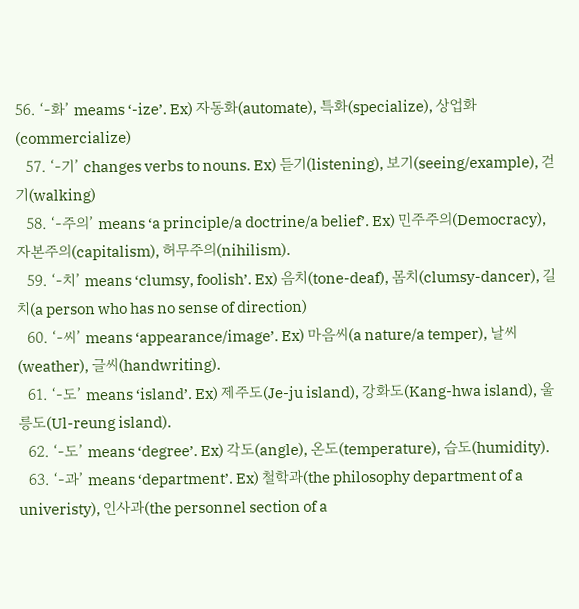56. ‘-화’ meams ‘-ize’. Ex) 자동화(automate), 특화(specialize), 상업화(commercialize)
  57. ‘-기’ changes verbs to nouns. Ex) 듣기(listening), 보기(seeing/example), 걷기(walking)
  58. ‘-주의’ means ‘a principle/a doctrine/a belief’. Ex) 민주주의(Democracy), 자본주의(capitalism), 허무주의(nihilism).
  59. ‘-치’ means ‘clumsy, foolish’. Ex) 음치(tone-deaf), 몸치(clumsy-dancer), 길치(a person who has no sense of direction)
  60. ‘-씨’ means ‘appearance/image’. Ex) 마음씨(a nature/a temper), 날씨(weather), 글씨(handwriting).
  61. ‘-도’ means ‘island’. Ex) 제주도(Je-ju island), 강화도(Kang-hwa island), 울릉도(Ul-reung island).
  62. ‘-도’ means ‘degree’. Ex) 각도(angle), 온도(temperature), 습도(humidity).
  63. ‘-과’ means ‘department’. Ex) 철학과(the philosophy department of a univeristy), 인사과(the personnel section of a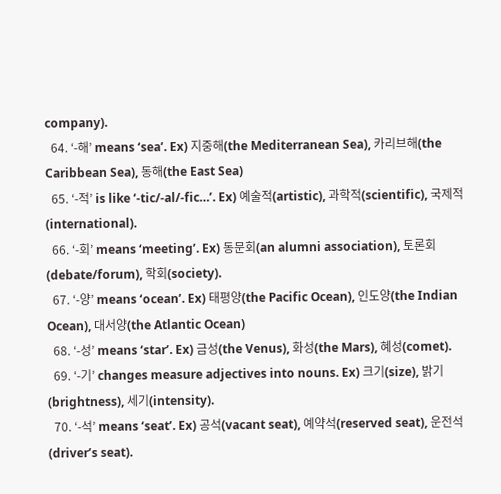company).
  64. ‘-해’ means ‘sea’. Ex) 지중해(the Mediterranean Sea), 카리브해(the Caribbean Sea), 동해(the East Sea)
  65. ‘-적’ is like ‘-tic/-al/-fic…’. Ex) 예술적(artistic), 과학적(scientific), 국제적(international).
  66. ‘-회’ means ‘meeting’. Ex) 동문회(an alumni association), 토론회(debate/forum), 학회(society).
  67. ‘-양’ means ‘ocean’. Ex) 태평양(the Pacific Ocean), 인도양(the Indian Ocean), 대서양(the Atlantic Ocean)
  68. ‘-성’ means ‘star’. Ex) 금성(the Venus), 화성(the Mars), 혜성(comet).
  69. ‘-기’ changes measure adjectives into nouns. Ex) 크기(size), 밝기(brightness), 세기(intensity).
  70. ‘-석’ means ‘seat’. Ex) 공석(vacant seat), 예약석(reserved seat), 운전석(driver’s seat).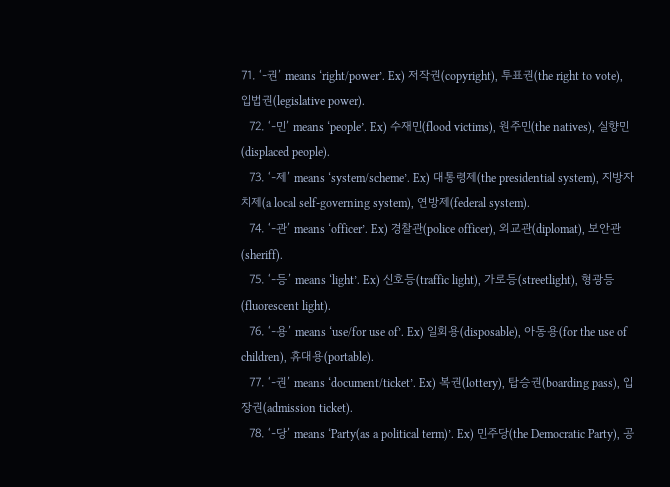71. ‘-권’ means ‘right/power’. Ex) 저작권(copyright), 투표권(the right to vote), 입법권(legislative power).
  72. ‘-민’ means ‘people’. Ex) 수재민(flood victims), 원주민(the natives), 실향민(displaced people).
  73. ‘-제’ means ‘system/scheme’. Ex) 대통령제(the presidential system), 지방자치제(a local self-governing system), 연방제(federal system).
  74. ‘-관’ means ‘officer’. Ex) 경찰관(police officer), 외교관(diplomat), 보안관(sheriff).
  75. ‘-등’ means ‘light’. Ex) 신호등(traffic light), 가로등(streetlight), 형광등(fluorescent light).
  76. ‘-용’ means ‘use/for use of’. Ex) 일회용(disposable), 아동용(for the use of children), 휴대용(portable).
  77. ‘-권’ means ‘document/ticket’. Ex) 복권(lottery), 탑승권(boarding pass), 입장권(admission ticket).
  78. ‘-당’ means ‘Party(as a political term)’. Ex) 민주당(the Democratic Party), 공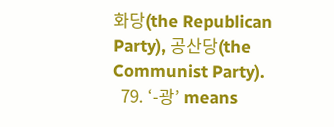화당(the Republican Party), 공산당(the Communist Party).
  79. ‘-광’ means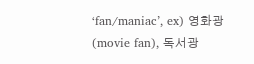‘fan/maniac’, ex) 영화광(movie fan), 독서광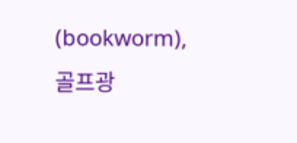(bookworm), 골프광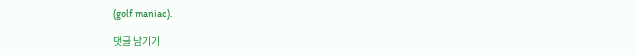(golf maniac).

댓글 남기기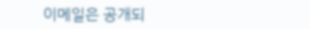이메일은 공개되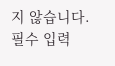지 않습니다. 필수 입력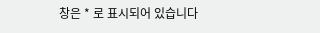창은 * 로 표시되어 있습니다